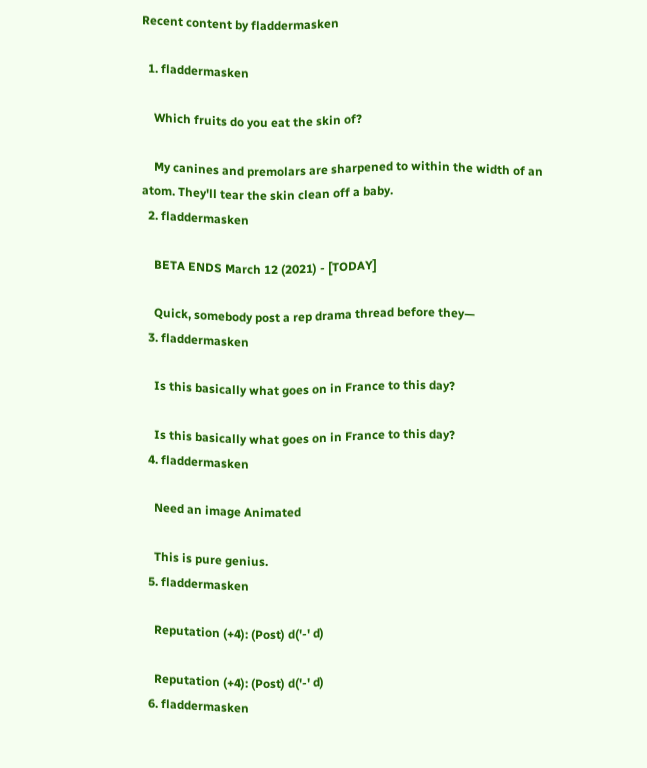Recent content by fladdermasken

  1. fladdermasken

    Which fruits do you eat the skin of?

    My canines and premolars are sharpened to within the width of an atom. They'll tear the skin clean off a baby.
  2. fladdermasken

    BETA ENDS March 12 (2021) - [TODAY]

    Quick, somebody post a rep drama thread before they—
  3. fladdermasken

    Is this basically what goes on in France to this day?

    Is this basically what goes on in France to this day?
  4. fladdermasken

    Need an image Animated

    This is pure genius.
  5. fladdermasken

    Reputation (+4): (Post) d('-' d)

    Reputation (+4): (Post) d('-' d)
  6. fladdermasken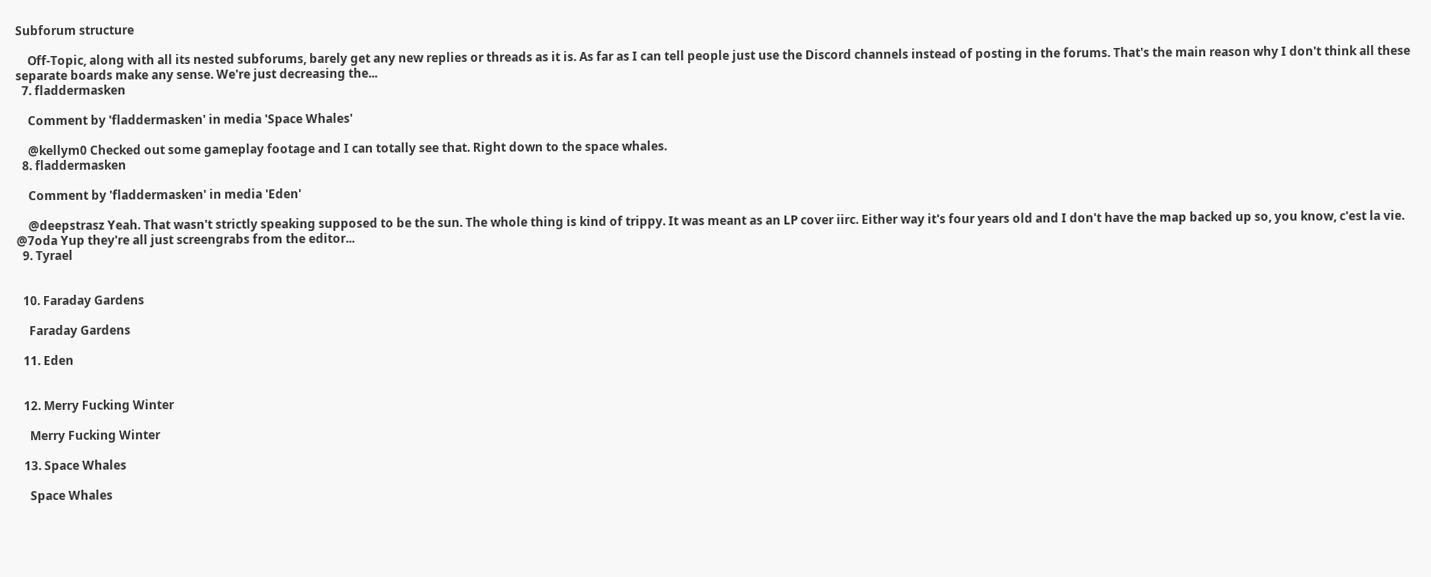Subforum structure

    Off-Topic, along with all its nested subforums, barely get any new replies or threads as it is. As far as I can tell people just use the Discord channels instead of posting in the forums. That's the main reason why I don't think all these separate boards make any sense. We're just decreasing the...
  7. fladdermasken

    Comment by 'fladdermasken' in media 'Space Whales'

    @kellym0 Checked out some gameplay footage and I can totally see that. Right down to the space whales.
  8. fladdermasken

    Comment by 'fladdermasken' in media 'Eden'

    @deepstrasz Yeah. That wasn't strictly speaking supposed to be the sun. The whole thing is kind of trippy. It was meant as an LP cover iirc. Either way it's four years old and I don't have the map backed up so, you know, c'est la vie. @7oda Yup they're all just screengrabs from the editor...
  9. Tyrael


  10. Faraday Gardens

    Faraday Gardens

  11. Eden


  12. Merry Fucking Winter

    Merry Fucking Winter

  13. Space Whales

    Space Whales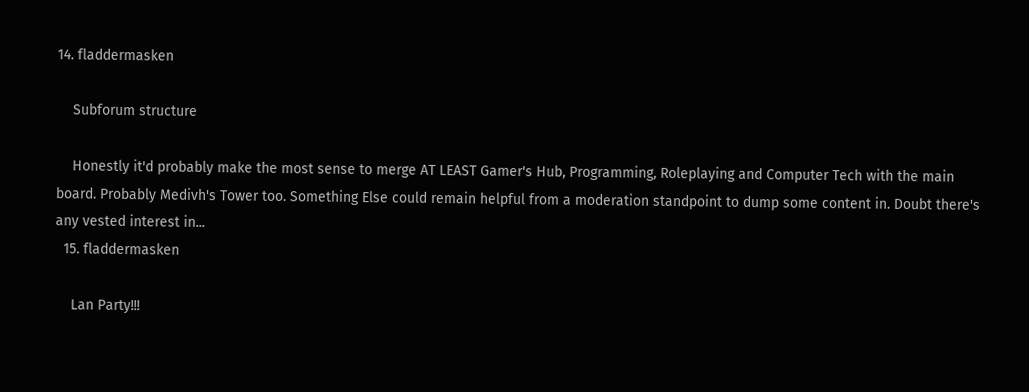14. fladdermasken

    Subforum structure

    Honestly it'd probably make the most sense to merge AT LEAST Gamer's Hub, Programming, Roleplaying and Computer Tech with the main board. Probably Medivh's Tower too. Something Else could remain helpful from a moderation standpoint to dump some content in. Doubt there's any vested interest in...
  15. fladdermasken

    Lan Party!!!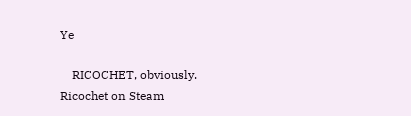Ye

    RICOCHET, obviously. Ricochet on Steam